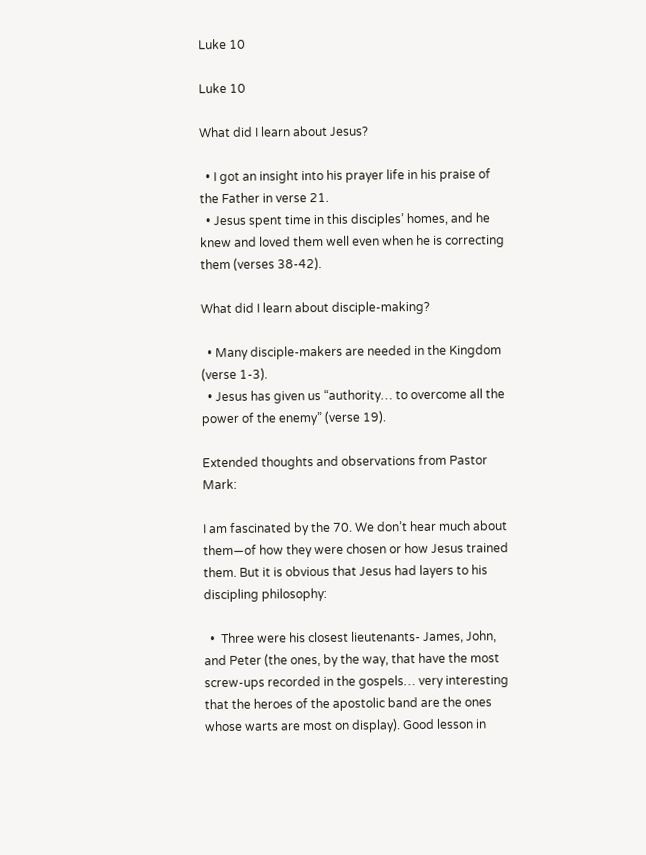Luke 10

Luke 10

What did I learn about Jesus?

  • I got an insight into his prayer life in his praise of the Father in verse 21.
  • Jesus spent time in this disciples’ homes, and he knew and loved them well even when he is correcting them (verses 38-42).

What did I learn about disciple-making?

  • Many disciple-makers are needed in the Kingdom (verse 1-3).
  • Jesus has given us “authority… to overcome all the power of the enemy” (verse 19).

Extended thoughts and observations from Pastor Mark:

I am fascinated by the 70. We don’t hear much about them—of how they were chosen or how Jesus trained them. But it is obvious that Jesus had layers to his discipling philosophy:

  •  Three were his closest lieutenants- James, John, and Peter (the ones, by the way, that have the most screw-ups recorded in the gospels… very interesting that the heroes of the apostolic band are the ones whose warts are most on display). Good lesson in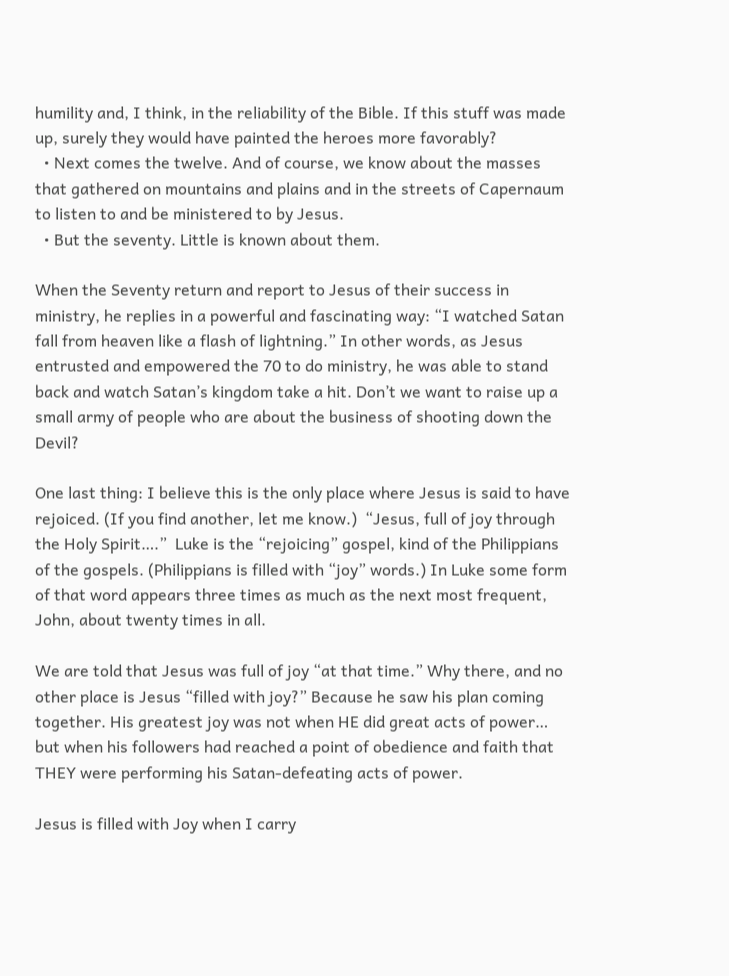humility and, I think, in the reliability of the Bible. If this stuff was made up, surely they would have painted the heroes more favorably?
  • Next comes the twelve. And of course, we know about the masses that gathered on mountains and plains and in the streets of Capernaum to listen to and be ministered to by Jesus.
  • But the seventy. Little is known about them.

When the Seventy return and report to Jesus of their success in ministry, he replies in a powerful and fascinating way: “I watched Satan fall from heaven like a flash of lightning.” In other words, as Jesus entrusted and empowered the 70 to do ministry, he was able to stand back and watch Satan’s kingdom take a hit. Don’t we want to raise up a small army of people who are about the business of shooting down the Devil?

One last thing: I believe this is the only place where Jesus is said to have rejoiced. (If you find another, let me know.)  “Jesus, full of joy through the Holy Spirit….”  Luke is the “rejoicing” gospel, kind of the Philippians of the gospels. (Philippians is filled with “joy” words.) In Luke some form of that word appears three times as much as the next most frequent, John, about twenty times in all.

We are told that Jesus was full of joy “at that time.” Why there, and no other place is Jesus “filled with joy?” Because he saw his plan coming together. His greatest joy was not when HE did great acts of power… but when his followers had reached a point of obedience and faith that THEY were performing his Satan-defeating acts of power.

Jesus is filled with Joy when I carry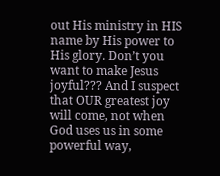out His ministry in HIS name by His power to His glory. Don’t you want to make Jesus joyful??? And I suspect that OUR greatest joy will come, not when God uses us in some powerful way,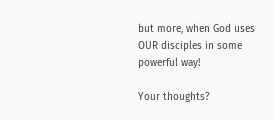but more, when God uses OUR disciples in some powerful way!

Your thoughts?